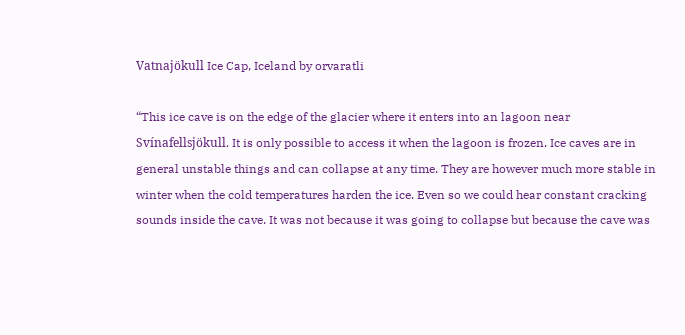Vatnajökull Ice Cap, Iceland by orvaratli

“This ice cave is on the edge of the glacier where it enters into an lagoon near Svínafellsjökull. It is only possible to access it when the lagoon is frozen. Ice caves are in general unstable things and can collapse at any time. They are however much more stable in winter when the cold temperatures harden the ice. Even so we could hear constant cracking sounds inside the cave. It was not because it was going to collapse but because the cave was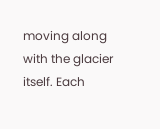moving along with the glacier itself. Each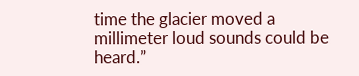time the glacier moved a millimeter loud sounds could be heard.”